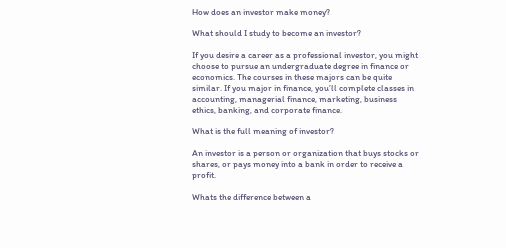How does an investor make money?

What should I study to become an investor?

If you desire a career as a professional investor, you might choose to pursue an undergraduate degree in finance or economics. The courses in these majors can be quite similar. If you major in finance, you’ll complete classes in accounting, managerial finance, marketing, business ethics, banking, and corporate finance.

What is the full meaning of investor?

An investor is a person or organization that buys stocks or shares, or pays money into a bank in order to receive a profit.

Whats the difference between a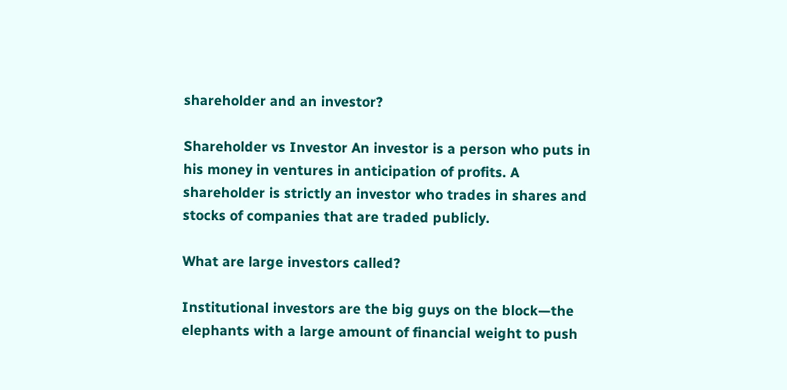shareholder and an investor?

Shareholder vs Investor An investor is a person who puts in his money in ventures in anticipation of profits. A shareholder is strictly an investor who trades in shares and stocks of companies that are traded publicly.

What are large investors called?

Institutional investors are the big guys on the block—the elephants with a large amount of financial weight to push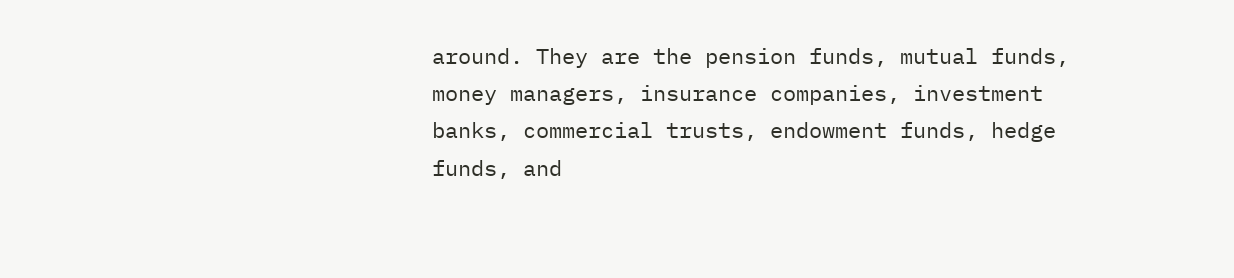around. They are the pension funds, mutual funds, money managers, insurance companies, investment banks, commercial trusts, endowment funds, hedge funds, and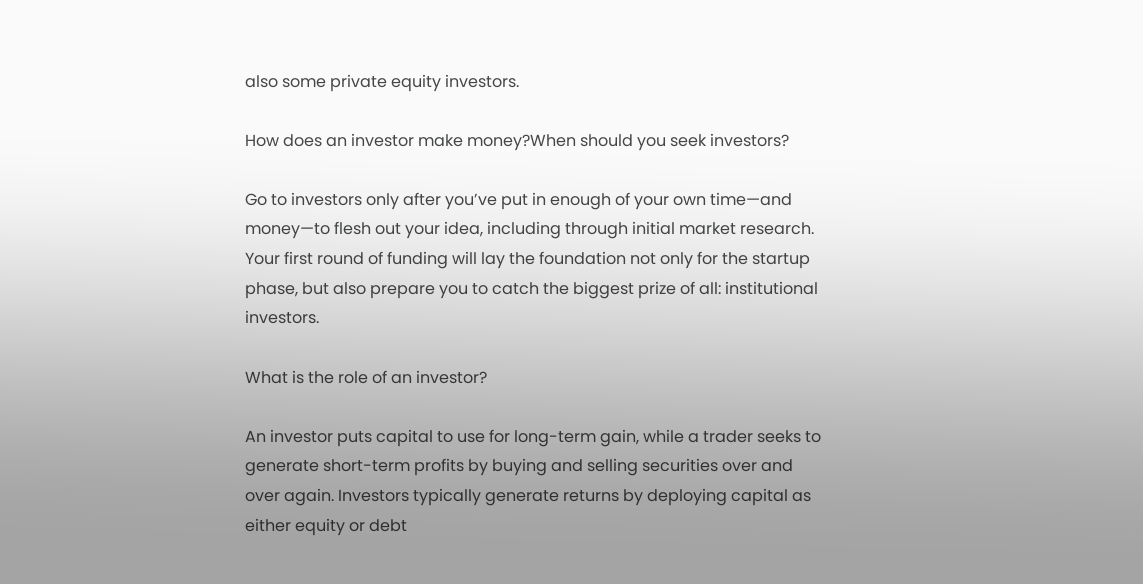also some private equity investors.

How does an investor make money?When should you seek investors?

Go to investors only after you’ve put in enough of your own time—and money—to flesh out your idea, including through initial market research. Your first round of funding will lay the foundation not only for the startup phase, but also prepare you to catch the biggest prize of all: institutional investors.

What is the role of an investor?

An investor puts capital to use for long-term gain, while a trader seeks to generate short-term profits by buying and selling securities over and over again. Investors typically generate returns by deploying capital as either equity or debt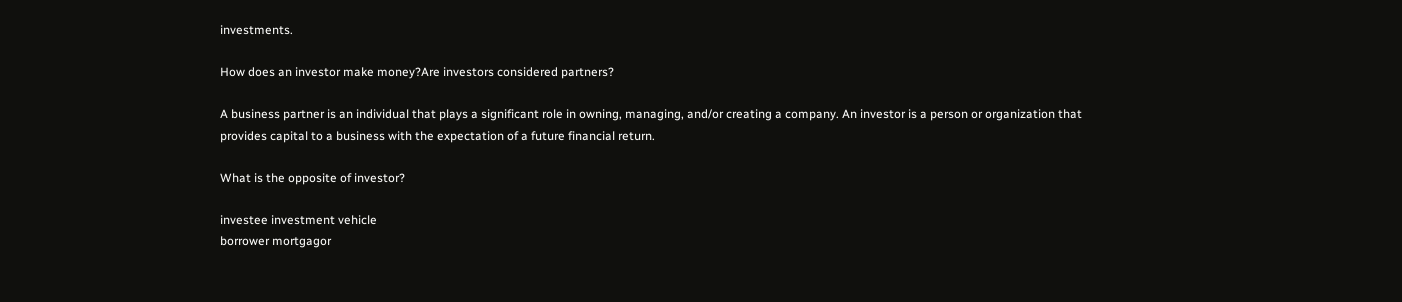investments.

How does an investor make money?Are investors considered partners?

A business partner is an individual that plays a significant role in owning, managing, and/or creating a company. An investor is a person or organization that provides capital to a business with the expectation of a future financial return.

What is the opposite of investor?

investee investment vehicle
borrower mortgagor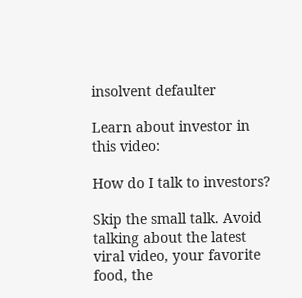insolvent defaulter

Learn about investor in this video:

How do I talk to investors?

Skip the small talk. Avoid talking about the latest viral video, your favorite food, the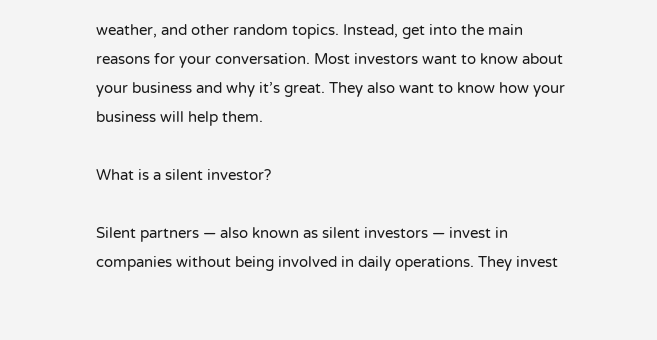weather, and other random topics. Instead, get into the main reasons for your conversation. Most investors want to know about your business and why it’s great. They also want to know how your business will help them.

What is a silent investor?

Silent partners — also known as silent investors — invest in companies without being involved in daily operations. They invest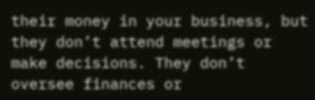their money in your business, but they don’t attend meetings or make decisions. They don’t oversee finances or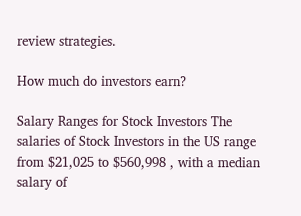review strategies.

How much do investors earn?

Salary Ranges for Stock Investors The salaries of Stock Investors in the US range from $21,025 to $560,998 , with a median salary of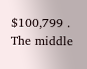$100,799 . The middle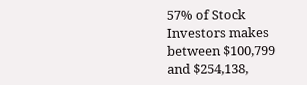57% of Stock Investors makes between $100,799 and $254,138,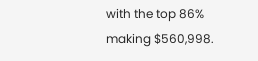with the top 86% making $560,998.